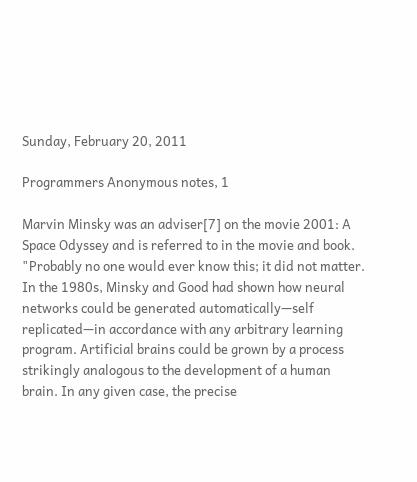Sunday, February 20, 2011

Programmers Anonymous notes, 1

Marvin Minsky was an adviser[7] on the movie 2001: A Space Odyssey and is referred to in the movie and book.
"Probably no one would ever know this; it did not matter. In the 1980s, Minsky and Good had shown how neural networks could be generated automatically—self replicated—in accordance with any arbitrary learning program. Artificial brains could be grown by a process strikingly analogous to the development of a human brain. In any given case, the precise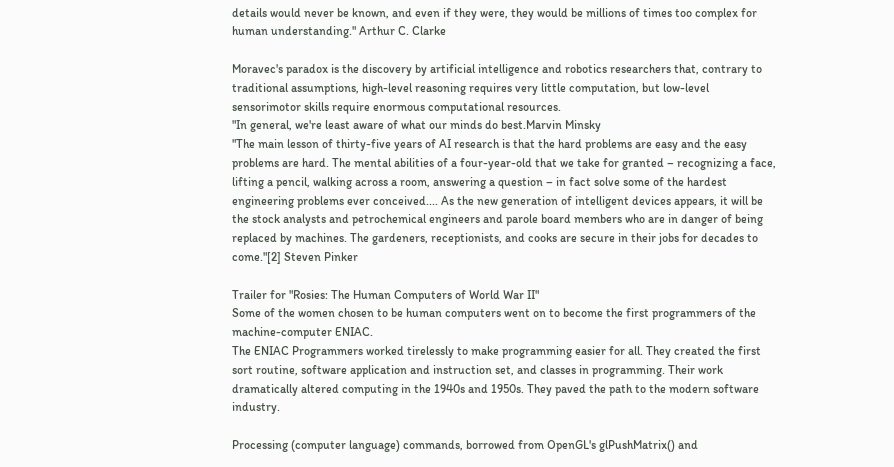details would never be known, and even if they were, they would be millions of times too complex for human understanding." Arthur C. Clarke

Moravec's paradox is the discovery by artificial intelligence and robotics researchers that, contrary to traditional assumptions, high-level reasoning requires very little computation, but low-level sensorimotor skills require enormous computational resources.
"In general, we're least aware of what our minds do best.Marvin Minsky
"The main lesson of thirty-five years of AI research is that the hard problems are easy and the easy problems are hard. The mental abilities of a four-year-old that we take for granted – recognizing a face, lifting a pencil, walking across a room, answering a question – in fact solve some of the hardest engineering problems ever conceived.... As the new generation of intelligent devices appears, it will be the stock analysts and petrochemical engineers and parole board members who are in danger of being replaced by machines. The gardeners, receptionists, and cooks are secure in their jobs for decades to come."[2] Steven Pinker

Trailer for "Rosies: The Human Computers of World War II"
Some of the women chosen to be human computers went on to become the first programmers of the machine-computer ENIAC.
The ENIAC Programmers worked tirelessly to make programming easier for all. They created the first sort routine, software application and instruction set, and classes in programming. Their work dramatically altered computing in the 1940s and 1950s. They paved the path to the modern software industry.

Processing (computer language) commands, borrowed from OpenGL's glPushMatrix() and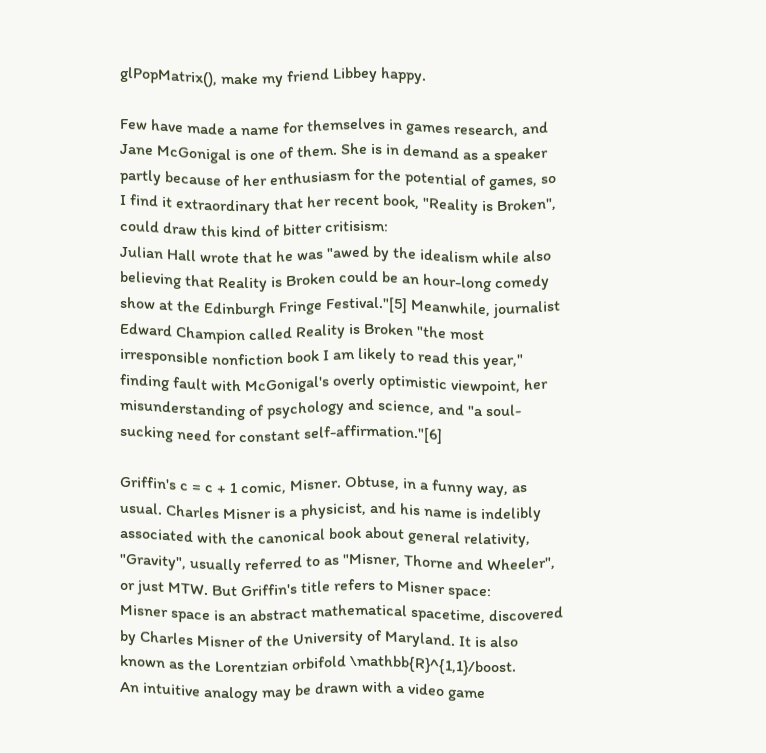glPopMatrix(), make my friend Libbey happy.

Few have made a name for themselves in games research, and Jane McGonigal is one of them. She is in demand as a speaker partly because of her enthusiasm for the potential of games, so I find it extraordinary that her recent book, "Reality is Broken", could draw this kind of bitter critisism:
Julian Hall wrote that he was "awed by the idealism while also believing that Reality is Broken could be an hour-long comedy show at the Edinburgh Fringe Festival."[5] Meanwhile, journalist Edward Champion called Reality is Broken "the most irresponsible nonfiction book I am likely to read this year," finding fault with McGonigal's overly optimistic viewpoint, her misunderstanding of psychology and science, and "a soul-sucking need for constant self-affirmation."[6]

Griffin's c = c + 1 comic, Misner. Obtuse, in a funny way, as usual. Charles Misner is a physicist, and his name is indelibly associated with the canonical book about general relativity, "Gravity", usually referred to as "Misner, Thorne and Wheeler", or just MTW. But Griffin's title refers to Misner space:
Misner space is an abstract mathematical spacetime, discovered by Charles Misner of the University of Maryland. It is also known as the Lorentzian orbifold \mathbb{R}^{1,1}/boost.
An intuitive analogy may be drawn with a video game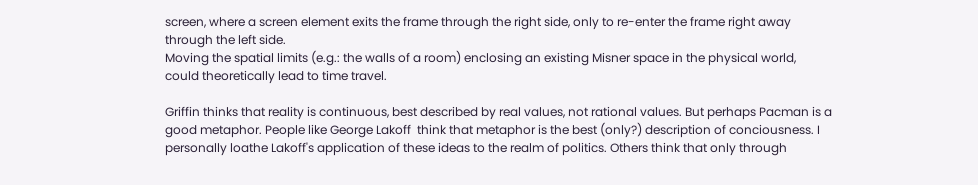screen, where a screen element exits the frame through the right side, only to re-enter the frame right away through the left side.
Moving the spatial limits (e.g.: the walls of a room) enclosing an existing Misner space in the physical world, could theoretically lead to time travel.

Griffin thinks that reality is continuous, best described by real values, not rational values. But perhaps Pacman is a good metaphor. People like George Lakoff  think that metaphor is the best (only?) description of conciousness. I personally loathe Lakoff's application of these ideas to the realm of politics. Others think that only through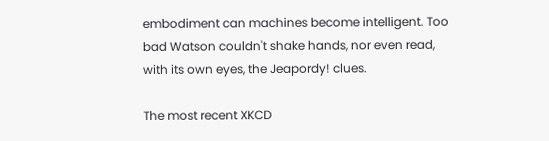embodiment can machines become intelligent. Too bad Watson couldn't shake hands, nor even read, with its own eyes, the Jeapordy! clues.

The most recent XKCD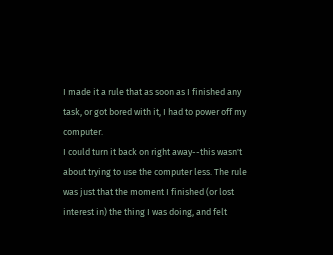I made it a rule that as soon as I finished any task, or got bored with it, I had to power off my computer.
I could turn it back on right away--this wasn't about trying to use the computer less. The rule was just that the moment I finished (or lost interest in) the thing I was doing, and felt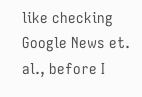like checking Google News et. al., before I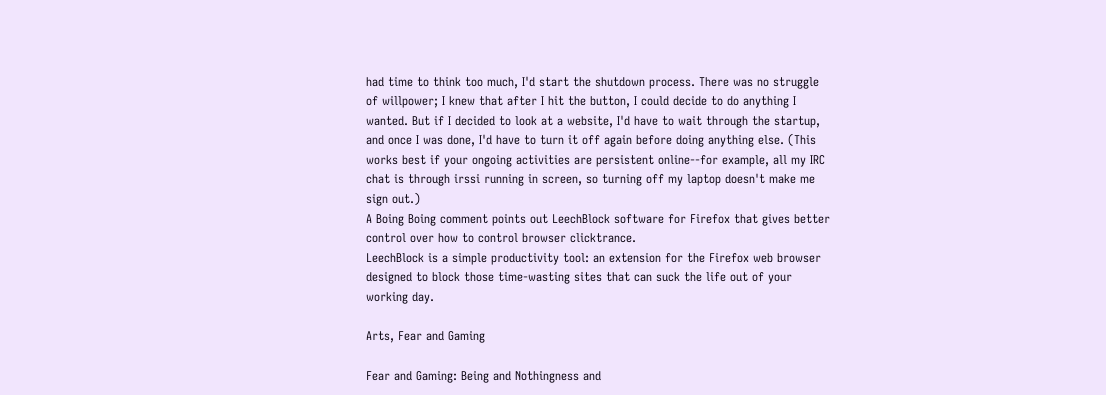had time to think too much, I'd start the shutdown process. There was no struggle of willpower; I knew that after I hit the button, I could decide to do anything I wanted. But if I decided to look at a website, I'd have to wait through the startup, and once I was done, I'd have to turn it off again before doing anything else. (This works best if your ongoing activities are persistent online--for example, all my IRC chat is through irssi running in screen, so turning off my laptop doesn't make me sign out.)
A Boing Boing comment points out LeechBlock software for Firefox that gives better control over how to control browser clicktrance.
LeechBlock is a simple productivity tool: an extension for the Firefox web browser designed to block those time-wasting sites that can suck the life out of your working day.

Arts, Fear and Gaming

Fear and Gaming: Being and Nothingness and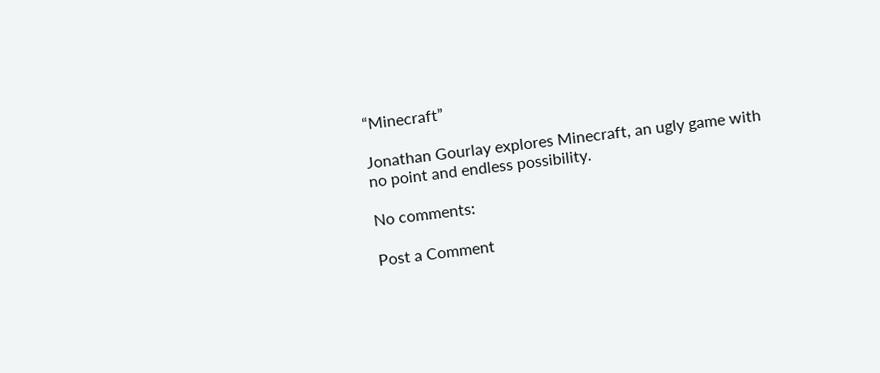“Minecraft”

Jonathan Gourlay explores Minecraft, an ugly game with no point and endless possibility.

No comments:

Post a Comment